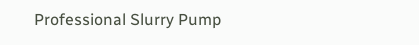Professional Slurry Pump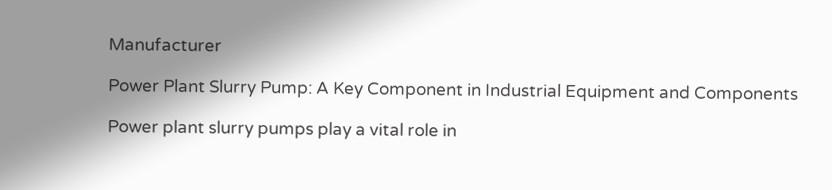Manufacturer

Power Plant Slurry Pump: A Key Component in Industrial Equipment and Components

Power plant slurry pumps play a vital role in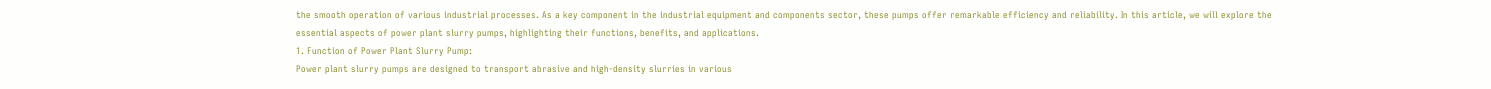the smooth operation of various industrial processes. As a key component in the industrial equipment and components sector, these pumps offer remarkable efficiency and reliability. In this article, we will explore the essential aspects of power plant slurry pumps, highlighting their functions, benefits, and applications.
1. Function of Power Plant Slurry Pump:
Power plant slurry pumps are designed to transport abrasive and high-density slurries in various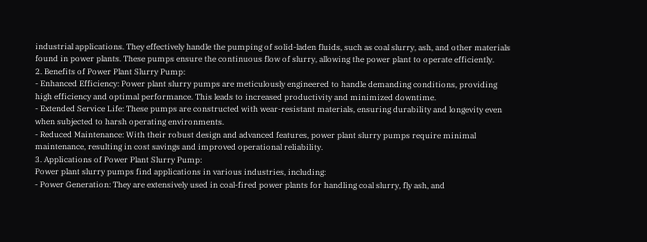industrial applications. They effectively handle the pumping of solid-laden fluids, such as coal slurry, ash, and other materials found in power plants. These pumps ensure the continuous flow of slurry, allowing the power plant to operate efficiently.
2. Benefits of Power Plant Slurry Pump:
- Enhanced Efficiency: Power plant slurry pumps are meticulously engineered to handle demanding conditions, providing high efficiency and optimal performance. This leads to increased productivity and minimized downtime.
- Extended Service Life: These pumps are constructed with wear-resistant materials, ensuring durability and longevity even when subjected to harsh operating environments.
- Reduced Maintenance: With their robust design and advanced features, power plant slurry pumps require minimal maintenance, resulting in cost savings and improved operational reliability.
3. Applications of Power Plant Slurry Pump:
Power plant slurry pumps find applications in various industries, including:
- Power Generation: They are extensively used in coal-fired power plants for handling coal slurry, fly ash, and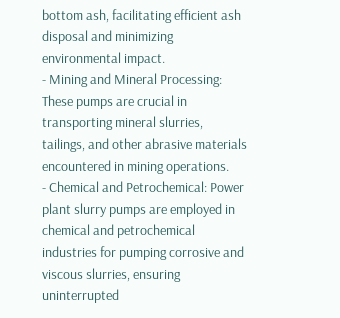bottom ash, facilitating efficient ash disposal and minimizing environmental impact.
- Mining and Mineral Processing: These pumps are crucial in transporting mineral slurries, tailings, and other abrasive materials encountered in mining operations.
- Chemical and Petrochemical: Power plant slurry pumps are employed in chemical and petrochemical industries for pumping corrosive and viscous slurries, ensuring uninterrupted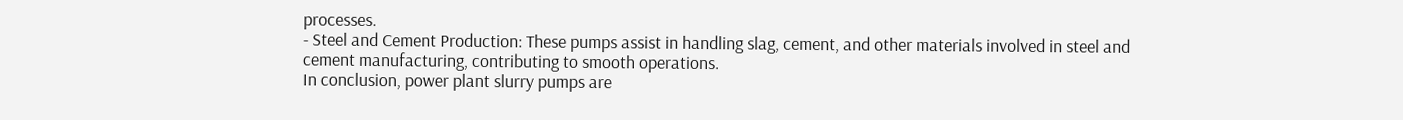processes.
- Steel and Cement Production: These pumps assist in handling slag, cement, and other materials involved in steel and cement manufacturing, contributing to smooth operations.
In conclusion, power plant slurry pumps are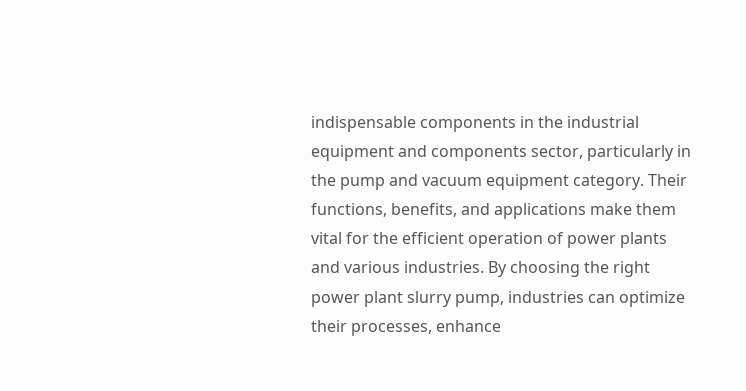indispensable components in the industrial equipment and components sector, particularly in the pump and vacuum equipment category. Their functions, benefits, and applications make them vital for the efficient operation of power plants and various industries. By choosing the right power plant slurry pump, industries can optimize their processes, enhance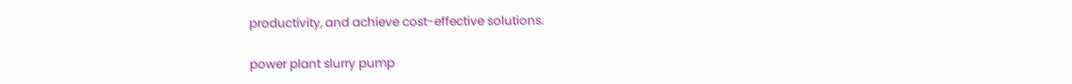productivity, and achieve cost-effective solutions.

power plant slurry pump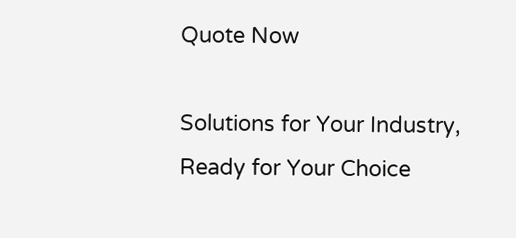Quote Now

Solutions for Your Industry, Ready for Your Choice